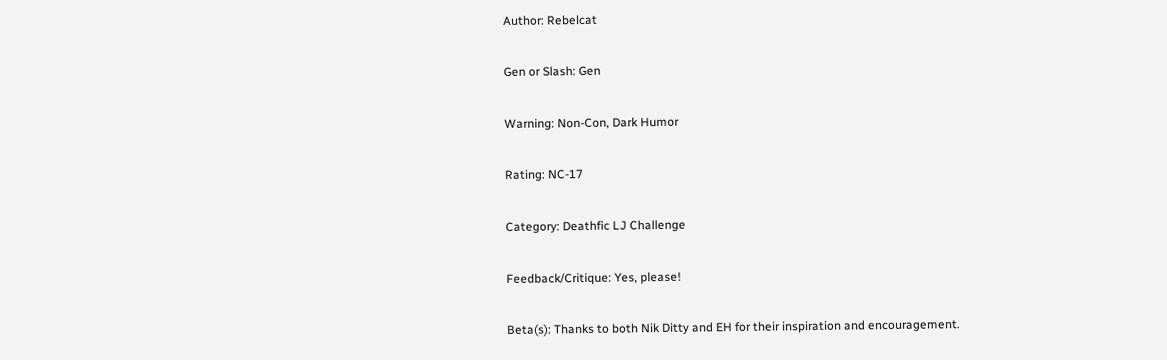Author: Rebelcat

Gen or Slash: Gen

Warning: Non-Con, Dark Humor

Rating: NC-17

Category: Deathfic LJ Challenge

Feedback/Critique: Yes, please!

Beta(s): Thanks to both Nik Ditty and EH for their inspiration and encouragement.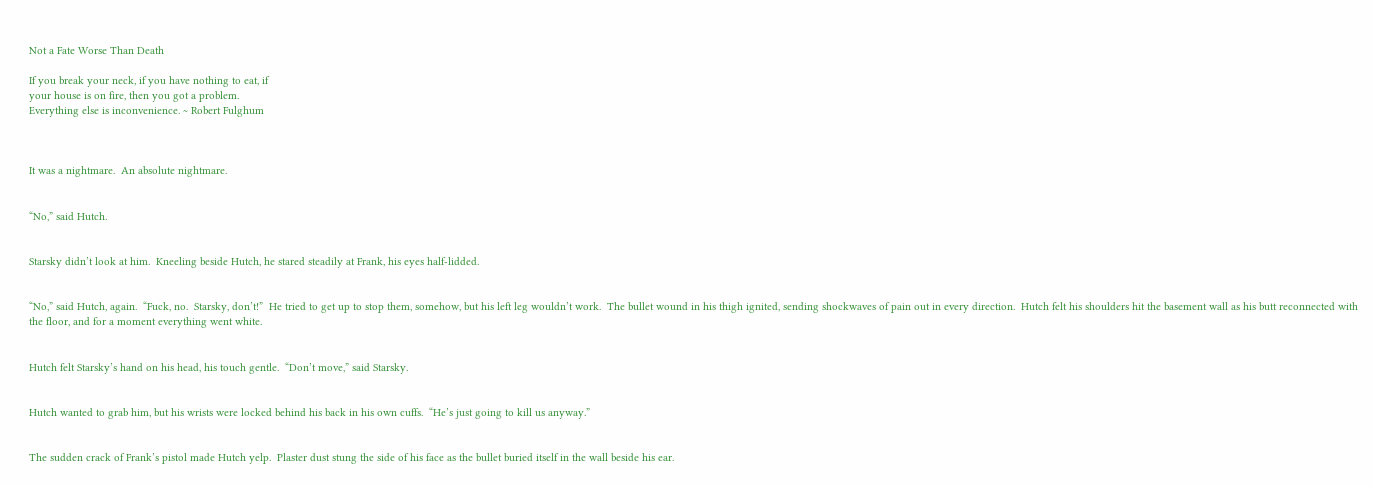Not a Fate Worse Than Death

If you break your neck, if you have nothing to eat, if
your house is on fire, then you got a problem.
Everything else is inconvenience. ~ Robert Fulghum



It was a nightmare.  An absolute nightmare.


“No,” said Hutch.


Starsky didn’t look at him.  Kneeling beside Hutch, he stared steadily at Frank, his eyes half-lidded.


“No,” said Hutch, again.  “Fuck, no.  Starsky, don’t!”  He tried to get up to stop them, somehow, but his left leg wouldn’t work.  The bullet wound in his thigh ignited, sending shockwaves of pain out in every direction.  Hutch felt his shoulders hit the basement wall as his butt reconnected with the floor, and for a moment everything went white.


Hutch felt Starsky’s hand on his head, his touch gentle.  “Don’t move,” said Starsky.


Hutch wanted to grab him, but his wrists were locked behind his back in his own cuffs.  “He’s just going to kill us anyway.”


The sudden crack of Frank’s pistol made Hutch yelp.  Plaster dust stung the side of his face as the bullet buried itself in the wall beside his ear.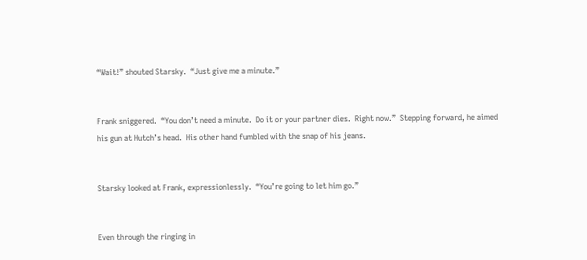“Wait!” shouted Starsky.  “Just give me a minute.”


Frank sniggered.  “You don’t need a minute.  Do it or your partner dies.  Right now.”  Stepping forward, he aimed his gun at Hutch’s head.  His other hand fumbled with the snap of his jeans.


Starsky looked at Frank, expressionlessly.  “You’re going to let him go.”


Even through the ringing in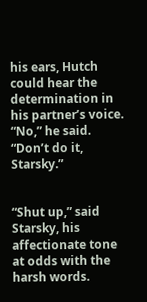his ears, Hutch could hear the determination in his partner’s voice.  “No,” he said.  “Don’t do it, Starsky.”


“Shut up,” said Starsky, his affectionate tone at odds with the harsh words.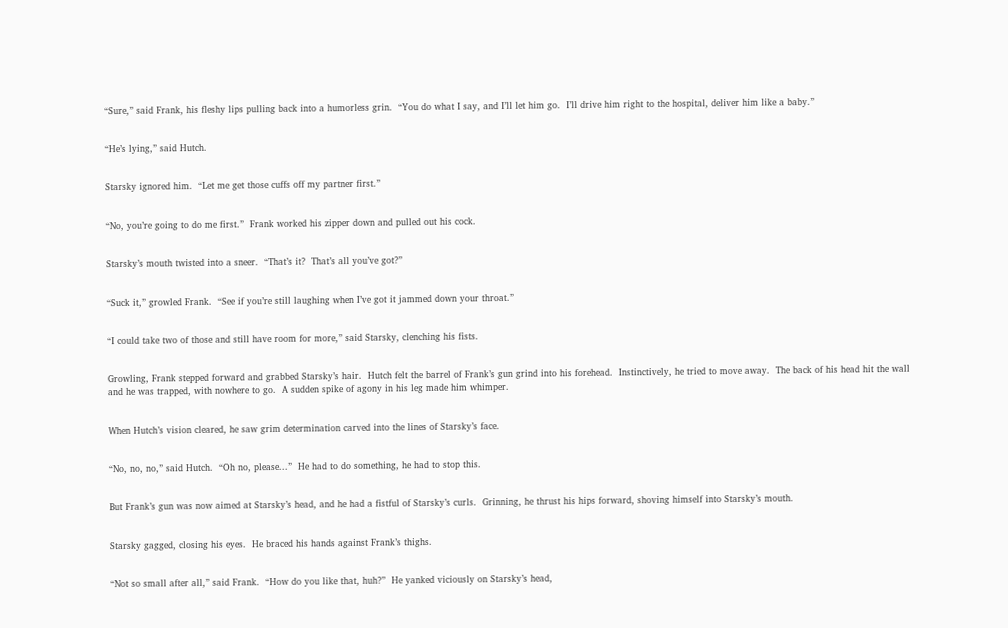“Sure,” said Frank, his fleshy lips pulling back into a humorless grin.  “You do what I say, and I’ll let him go.  I’ll drive him right to the hospital, deliver him like a baby.”


“He’s lying,” said Hutch.


Starsky ignored him.  “Let me get those cuffs off my partner first.”


“No, you’re going to do me first.”  Frank worked his zipper down and pulled out his cock.


Starsky’s mouth twisted into a sneer.  “That’s it?  That’s all you’ve got?”


“Suck it,” growled Frank.  “See if you’re still laughing when I’ve got it jammed down your throat.”


“I could take two of those and still have room for more,” said Starsky, clenching his fists.


Growling, Frank stepped forward and grabbed Starsky’s hair.  Hutch felt the barrel of Frank’s gun grind into his forehead.  Instinctively, he tried to move away.  The back of his head hit the wall and he was trapped, with nowhere to go.  A sudden spike of agony in his leg made him whimper.


When Hutch’s vision cleared, he saw grim determination carved into the lines of Starsky’s face.


“No, no, no,” said Hutch.  “Oh no, please...”  He had to do something, he had to stop this.


But Frank’s gun was now aimed at Starsky’s head, and he had a fistful of Starsky’s curls.  Grinning, he thrust his hips forward, shoving himself into Starsky’s mouth.


Starsky gagged, closing his eyes.  He braced his hands against Frank’s thighs.


“Not so small after all,” said Frank.  “How do you like that, huh?”  He yanked viciously on Starsky’s head,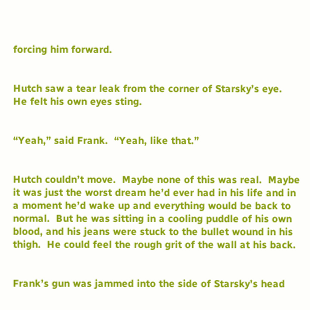forcing him forward.


Hutch saw a tear leak from the corner of Starsky’s eye.  He felt his own eyes sting.


“Yeah,” said Frank.  “Yeah, like that.”


Hutch couldn’t move.  Maybe none of this was real.  Maybe it was just the worst dream he’d ever had in his life and in a moment he’d wake up and everything would be back to normal.  But he was sitting in a cooling puddle of his own blood, and his jeans were stuck to the bullet wound in his thigh.  He could feel the rough grit of the wall at his back.


Frank’s gun was jammed into the side of Starsky’s head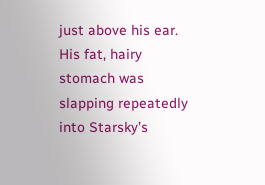just above his ear.  His fat, hairy stomach was slapping repeatedly into Starsky’s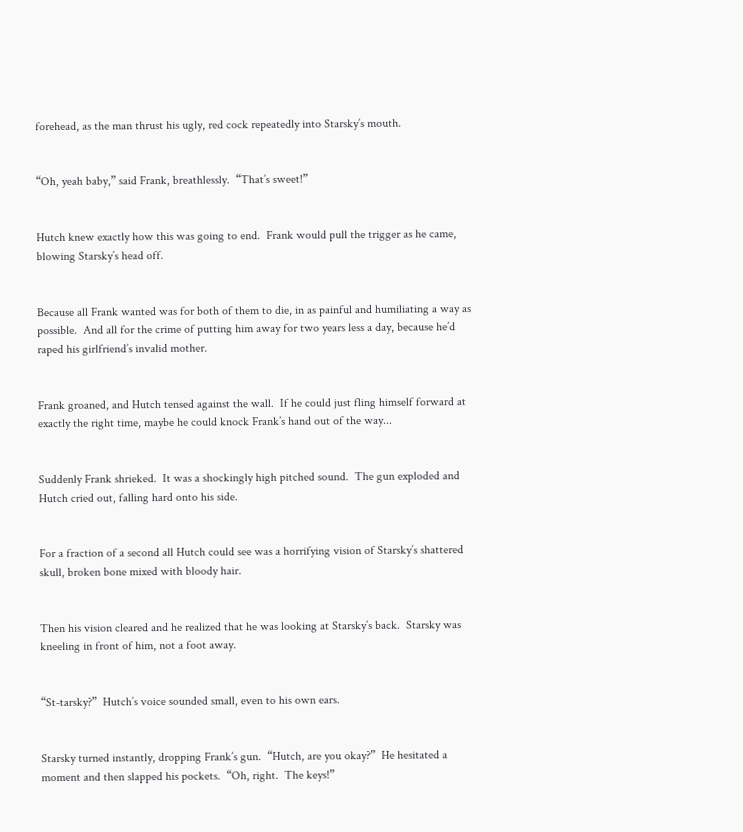forehead, as the man thrust his ugly, red cock repeatedly into Starsky’s mouth.


“Oh, yeah baby,” said Frank, breathlessly.  “That’s sweet!”


Hutch knew exactly how this was going to end.  Frank would pull the trigger as he came, blowing Starsky’s head off.


Because all Frank wanted was for both of them to die, in as painful and humiliating a way as possible.  And all for the crime of putting him away for two years less a day, because he’d raped his girlfriend’s invalid mother.


Frank groaned, and Hutch tensed against the wall.  If he could just fling himself forward at exactly the right time, maybe he could knock Frank’s hand out of the way...


Suddenly Frank shrieked.  It was a shockingly high pitched sound.  The gun exploded and Hutch cried out, falling hard onto his side.


For a fraction of a second all Hutch could see was a horrifying vision of Starsky’s shattered skull, broken bone mixed with bloody hair.


Then his vision cleared and he realized that he was looking at Starsky’s back.  Starsky was kneeling in front of him, not a foot away.


“St-tarsky?”  Hutch’s voice sounded small, even to his own ears.


Starsky turned instantly, dropping Frank’s gun.  “Hutch, are you okay?”  He hesitated a moment and then slapped his pockets.  “Oh, right.  The keys!”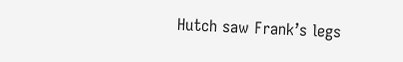Hutch saw Frank’s legs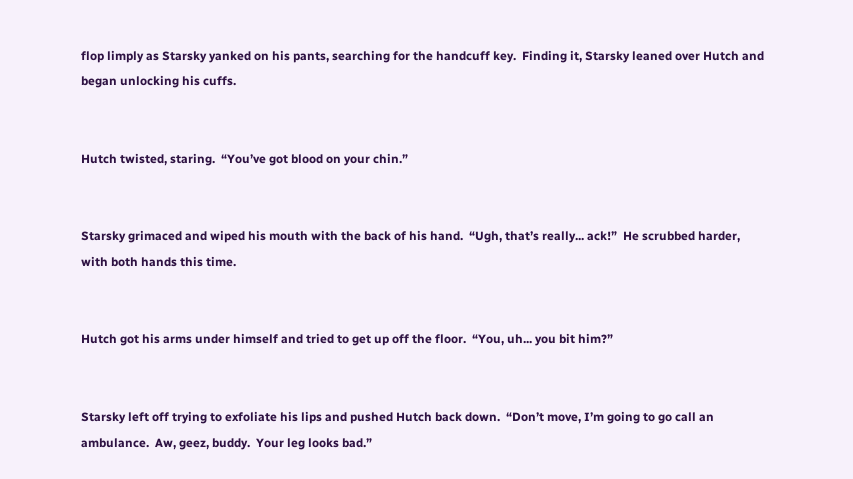flop limply as Starsky yanked on his pants, searching for the handcuff key.  Finding it, Starsky leaned over Hutch and began unlocking his cuffs.


Hutch twisted, staring.  “You’ve got blood on your chin.”


Starsky grimaced and wiped his mouth with the back of his hand.  “Ugh, that’s really... ack!”  He scrubbed harder, with both hands this time.


Hutch got his arms under himself and tried to get up off the floor.  “You, uh... you bit him?”


Starsky left off trying to exfoliate his lips and pushed Hutch back down.  “Don’t move, I’m going to go call an ambulance.  Aw, geez, buddy.  Your leg looks bad.”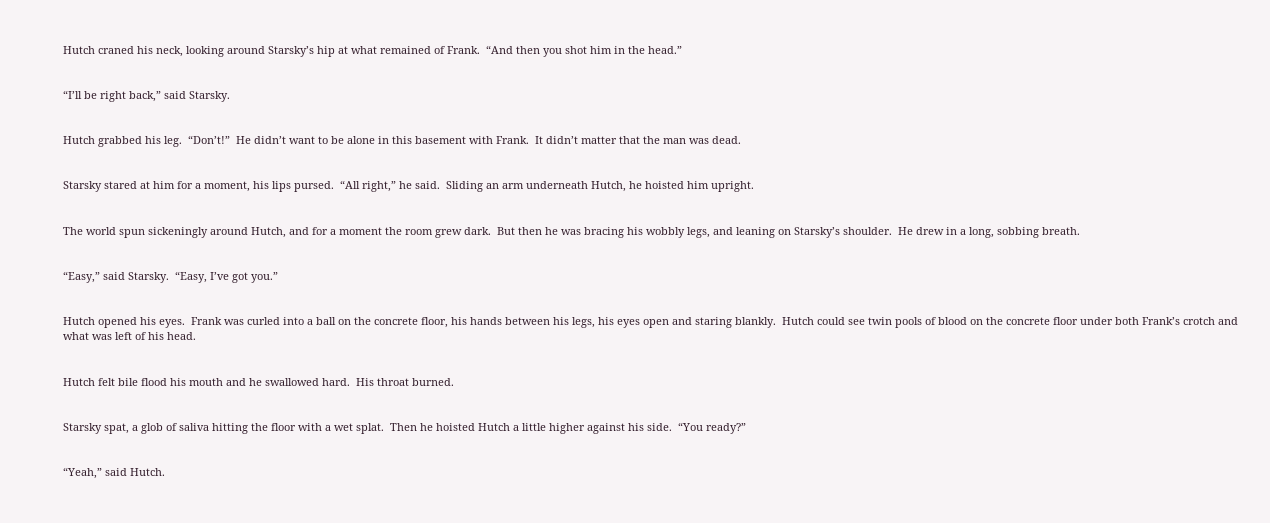Hutch craned his neck, looking around Starsky’s hip at what remained of Frank.  “And then you shot him in the head.”


“I’ll be right back,” said Starsky.


Hutch grabbed his leg.  “Don’t!”  He didn’t want to be alone in this basement with Frank.  It didn’t matter that the man was dead.


Starsky stared at him for a moment, his lips pursed.  “All right,” he said.  Sliding an arm underneath Hutch, he hoisted him upright.


The world spun sickeningly around Hutch, and for a moment the room grew dark.  But then he was bracing his wobbly legs, and leaning on Starsky’s shoulder.  He drew in a long, sobbing breath.


“Easy,” said Starsky.  “Easy, I’ve got you.”


Hutch opened his eyes.  Frank was curled into a ball on the concrete floor, his hands between his legs, his eyes open and staring blankly.  Hutch could see twin pools of blood on the concrete floor under both Frank’s crotch and what was left of his head.


Hutch felt bile flood his mouth and he swallowed hard.  His throat burned.


Starsky spat, a glob of saliva hitting the floor with a wet splat.  Then he hoisted Hutch a little higher against his side.  “You ready?”


“Yeah,” said Hutch.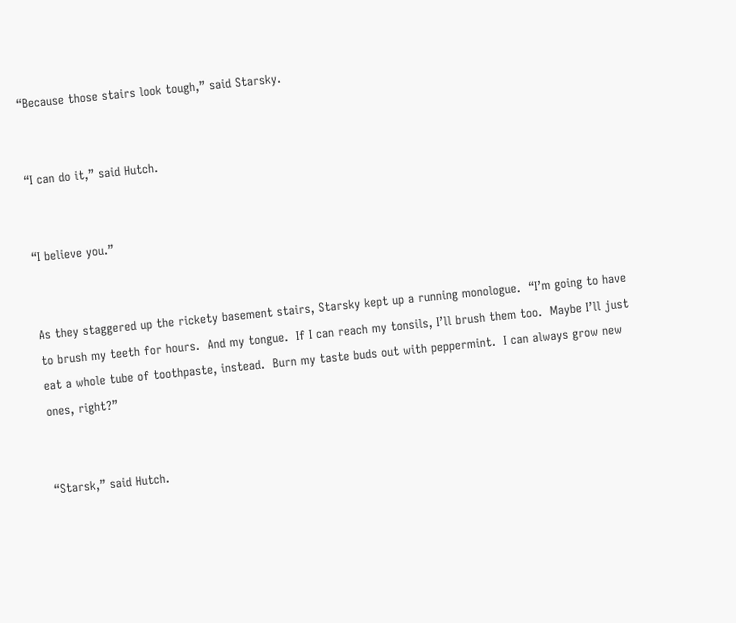“Because those stairs look tough,” said Starsky.


“I can do it,” said Hutch.


“I believe you.”


As they staggered up the rickety basement stairs, Starsky kept up a running monologue.  “I’m going to have to brush my teeth for hours.  And my tongue.  If I can reach my tonsils, I’ll brush them too.  Maybe I’ll just eat a whole tube of toothpaste, instead.  Burn my taste buds out with peppermint.  I can always grow new ones, right?”


“Starsk,” said Hutch.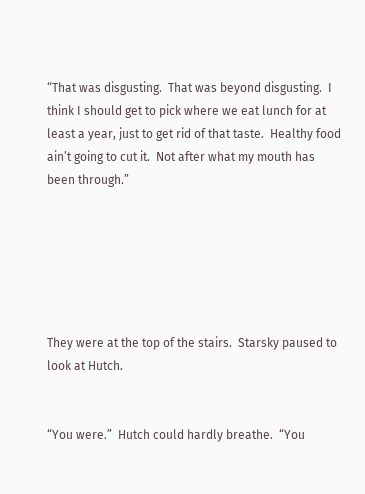“That was disgusting.  That was beyond disgusting.  I think I should get to pick where we eat lunch for at least a year, just to get rid of that taste.  Healthy food ain’t going to cut it.  Not after what my mouth has been through.”






They were at the top of the stairs.  Starsky paused to look at Hutch.


“You were.”  Hutch could hardly breathe.  “You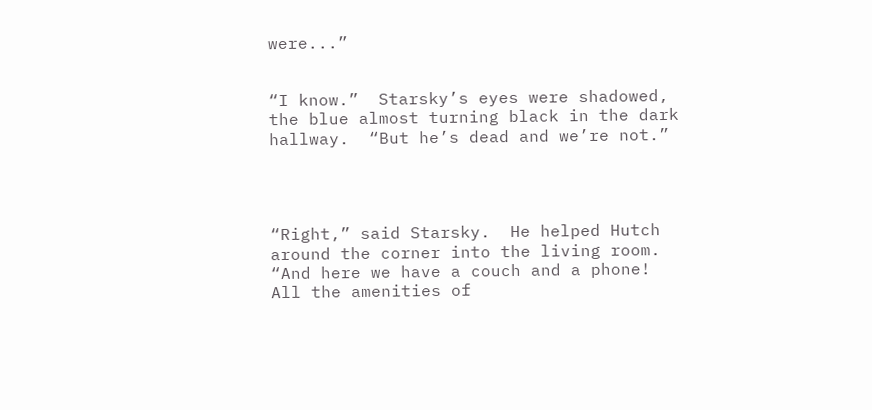were...”


“I know.”  Starsky’s eyes were shadowed, the blue almost turning black in the dark hallway.  “But he’s dead and we’re not.”




“Right,” said Starsky.  He helped Hutch around the corner into the living room.  “And here we have a couch and a phone!  All the amenities of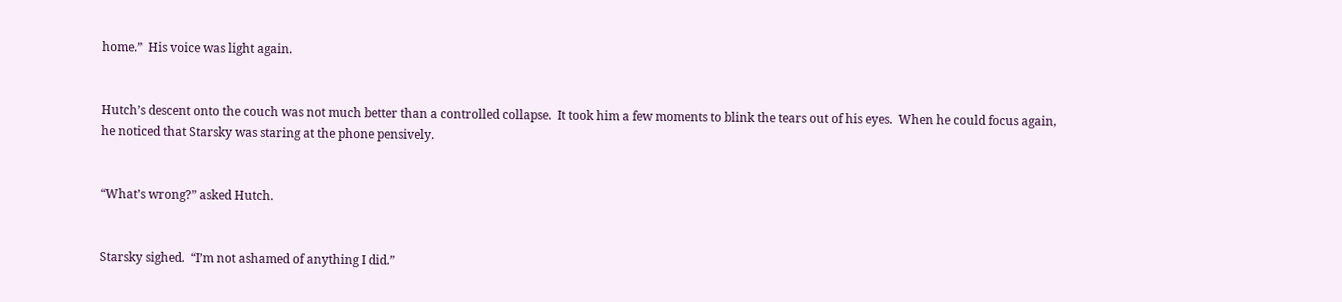home.”  His voice was light again.


Hutch’s descent onto the couch was not much better than a controlled collapse.  It took him a few moments to blink the tears out of his eyes.  When he could focus again, he noticed that Starsky was staring at the phone pensively.


“What’s wrong?” asked Hutch.


Starsky sighed.  “I’m not ashamed of anything I did.”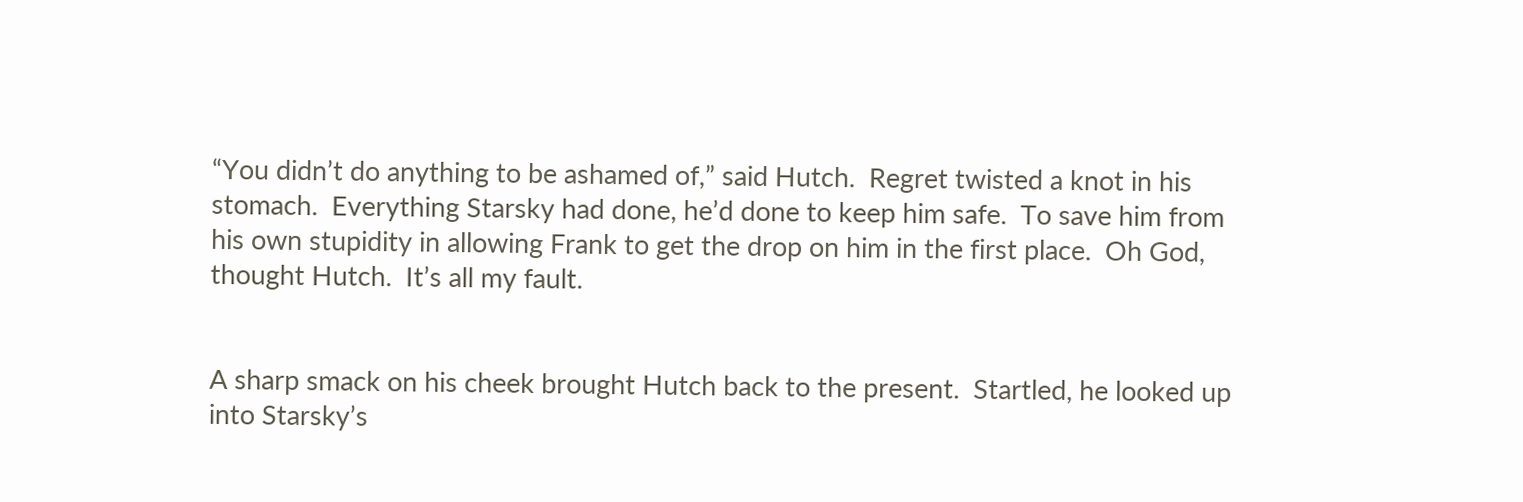“You didn’t do anything to be ashamed of,” said Hutch.  Regret twisted a knot in his stomach.  Everything Starsky had done, he’d done to keep him safe.  To save him from his own stupidity in allowing Frank to get the drop on him in the first place.  Oh God, thought Hutch.  It’s all my fault.


A sharp smack on his cheek brought Hutch back to the present.  Startled, he looked up into Starsky’s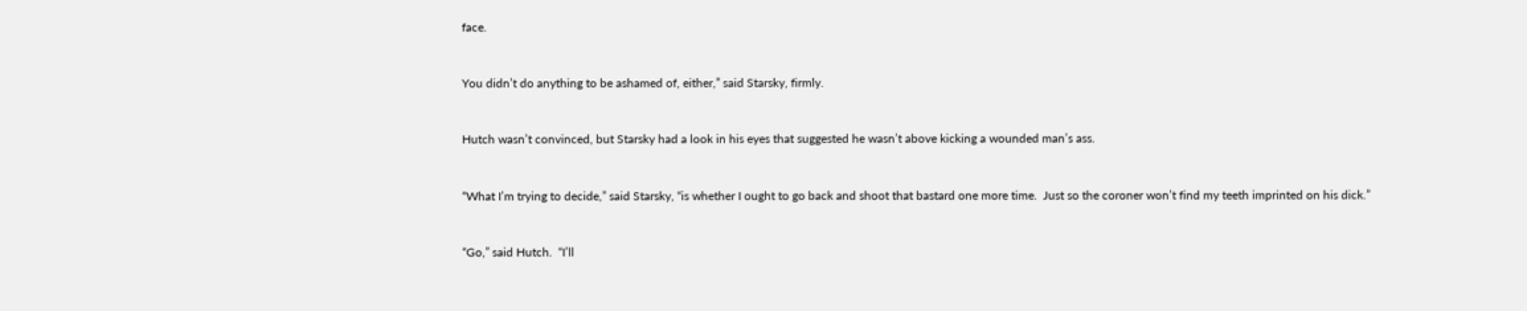face.


You didn’t do anything to be ashamed of, either,” said Starsky, firmly.


Hutch wasn’t convinced, but Starsky had a look in his eyes that suggested he wasn’t above kicking a wounded man’s ass.


“What I’m trying to decide,” said Starsky, “is whether I ought to go back and shoot that bastard one more time.  Just so the coroner won’t find my teeth imprinted on his dick.”


“Go,” said Hutch.  “I’ll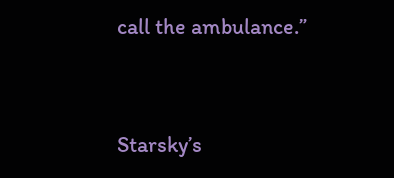call the ambulance.”


Starsky’s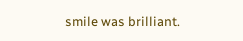smile was brilliant.